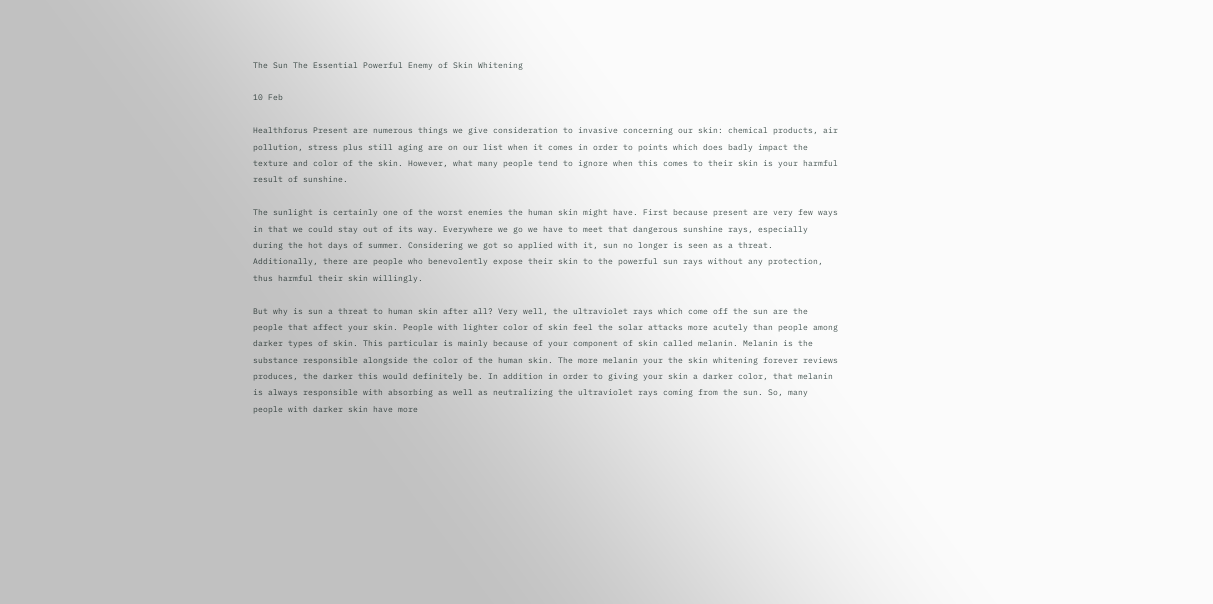The Sun The Essential Powerful Enemy of Skin Whitening

10 Feb

Healthforus Present are numerous things we give consideration to invasive concerning our skin: chemical products, air pollution, stress plus still aging are on our list when it comes in order to points which does badly impact the texture and color of the skin. However, what many people tend to ignore when this comes to their skin is your harmful result of sunshine.

The sunlight is certainly one of the worst enemies the human skin might have. First because present are very few ways in that we could stay out of its way. Everywhere we go we have to meet that dangerous sunshine rays, especially during the hot days of summer. Considering we got so applied with it, sun no longer is seen as a threat. Additionally, there are people who benevolently expose their skin to the powerful sun rays without any protection, thus harmful their skin willingly.

But why is sun a threat to human skin after all? Very well, the ultraviolet rays which come off the sun are the people that affect your skin. People with lighter color of skin feel the solar attacks more acutely than people among darker types of skin. This particular is mainly because of your component of skin called melanin. Melanin is the substance responsible alongside the color of the human skin. The more melanin your the skin whitening forever reviews produces, the darker this would definitely be. In addition in order to giving your skin a darker color, that melanin is always responsible with absorbing as well as neutralizing the ultraviolet rays coming from the sun. So, many people with darker skin have more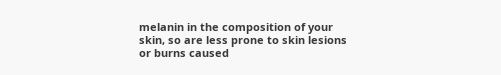melanin in the composition of your skin, so are less prone to skin lesions or burns caused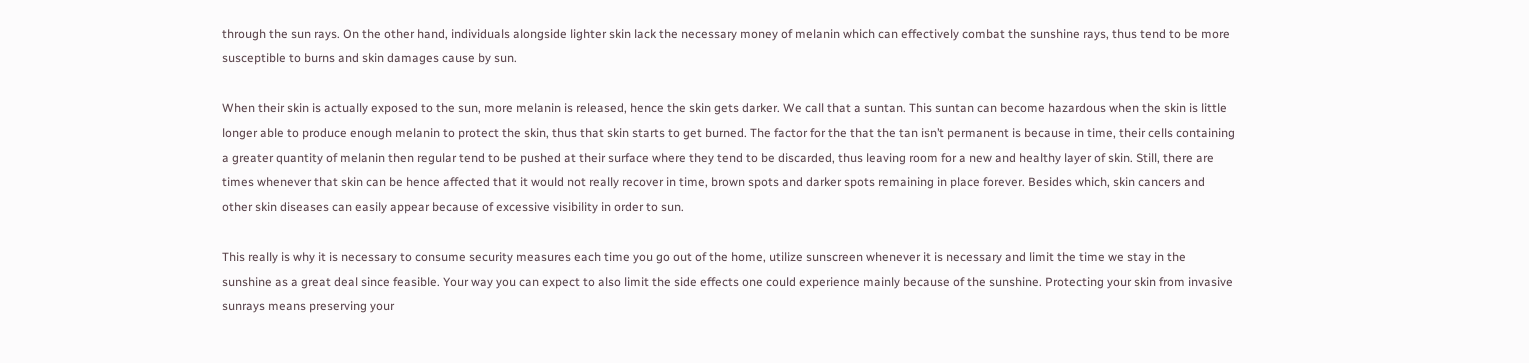through the sun rays. On the other hand, individuals alongside lighter skin lack the necessary money of melanin which can effectively combat the sunshine rays, thus tend to be more susceptible to burns and skin damages cause by sun.

When their skin is actually exposed to the sun, more melanin is released, hence the skin gets darker. We call that a suntan. This suntan can become hazardous when the skin is little longer able to produce enough melanin to protect the skin, thus that skin starts to get burned. The factor for the that the tan isn’t permanent is because in time, their cells containing a greater quantity of melanin then regular tend to be pushed at their surface where they tend to be discarded, thus leaving room for a new and healthy layer of skin. Still, there are times whenever that skin can be hence affected that it would not really recover in time, brown spots and darker spots remaining in place forever. Besides which, skin cancers and other skin diseases can easily appear because of excessive visibility in order to sun.

This really is why it is necessary to consume security measures each time you go out of the home, utilize sunscreen whenever it is necessary and limit the time we stay in the sunshine as a great deal since feasible. Your way you can expect to also limit the side effects one could experience mainly because of the sunshine. Protecting your skin from invasive sunrays means preserving your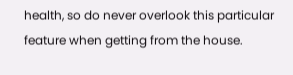health, so do never overlook this particular feature when getting from the house.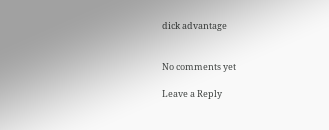dick advantage


No comments yet

Leave a Reply